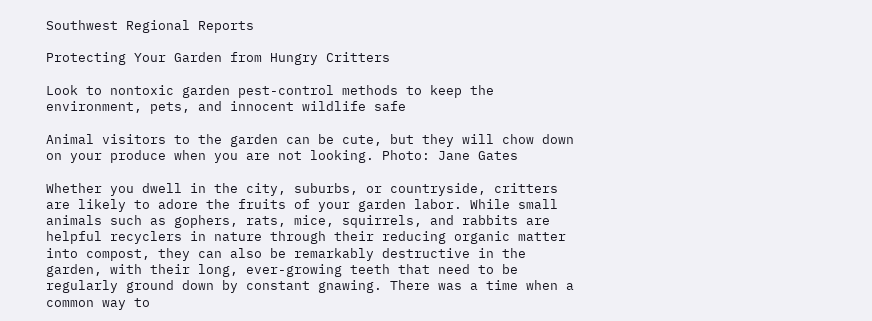Southwest Regional Reports

Protecting Your Garden from Hungry Critters

Look to nontoxic garden pest-control methods to keep the environment, pets, and innocent wildlife safe

Animal visitors to the garden can be cute, but they will chow down on your produce when you are not looking. Photo: Jane Gates

Whether you dwell in the city, suburbs, or countryside, critters are likely to adore the fruits of your garden labor. While small animals such as gophers, rats, mice, squirrels, and rabbits are helpful recyclers in nature through their reducing organic matter into compost, they can also be remarkably destructive in the garden, with their long, ever-growing teeth that need to be regularly ground down by constant gnawing. There was a time when a common way to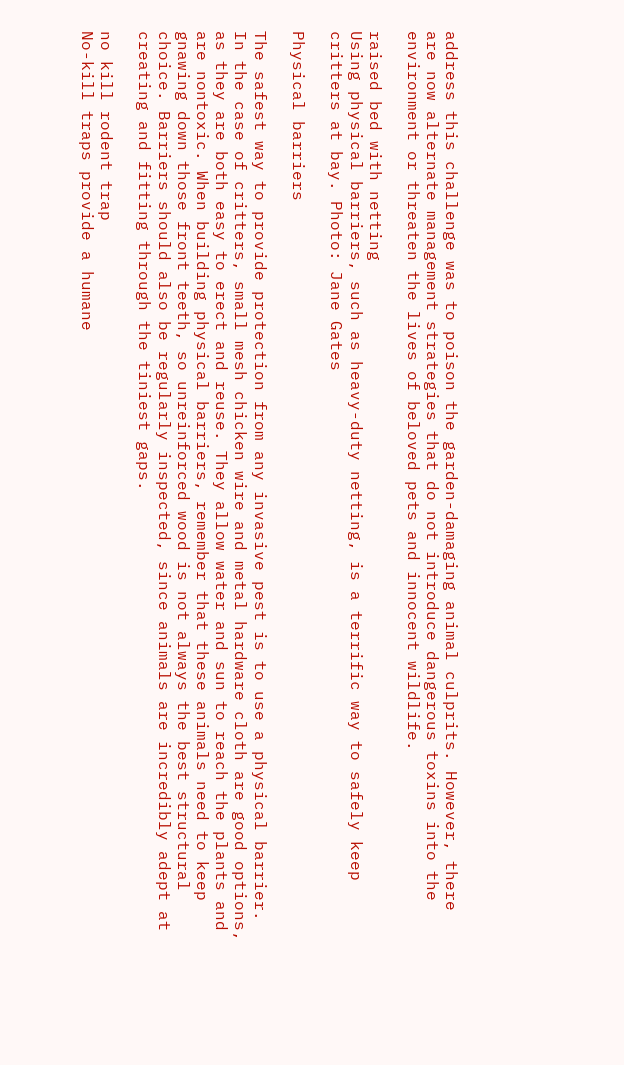address this challenge was to poison the garden-damaging animal culprits. However, there are now alternate management strategies that do not introduce dangerous toxins into the environment or threaten the lives of beloved pets and innocent wildlife.

raised bed with netting
Using physical barriers, such as heavy-duty netting, is a terrific way to safely keep critters at bay. Photo: Jane Gates

Physical barriers

The safest way to provide protection from any invasive pest is to use a physical barrier. In the case of critters, small mesh chicken wire and metal hardware cloth are good options, as they are both easy to erect and reuse. They allow water and sun to reach the plants and are nontoxic. When building physical barriers, remember that these animals need to keep gnawing down those front teeth, so unreinforced wood is not always the best structural choice. Barriers should also be regularly inspected, since animals are incredibly adept at creating and fitting through the tiniest gaps.

no kill rodent trap
No-kill traps provide a humane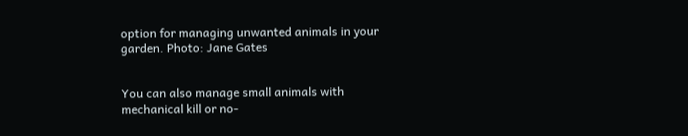option for managing unwanted animals in your garden. Photo: Jane Gates


You can also manage small animals with mechanical kill or no-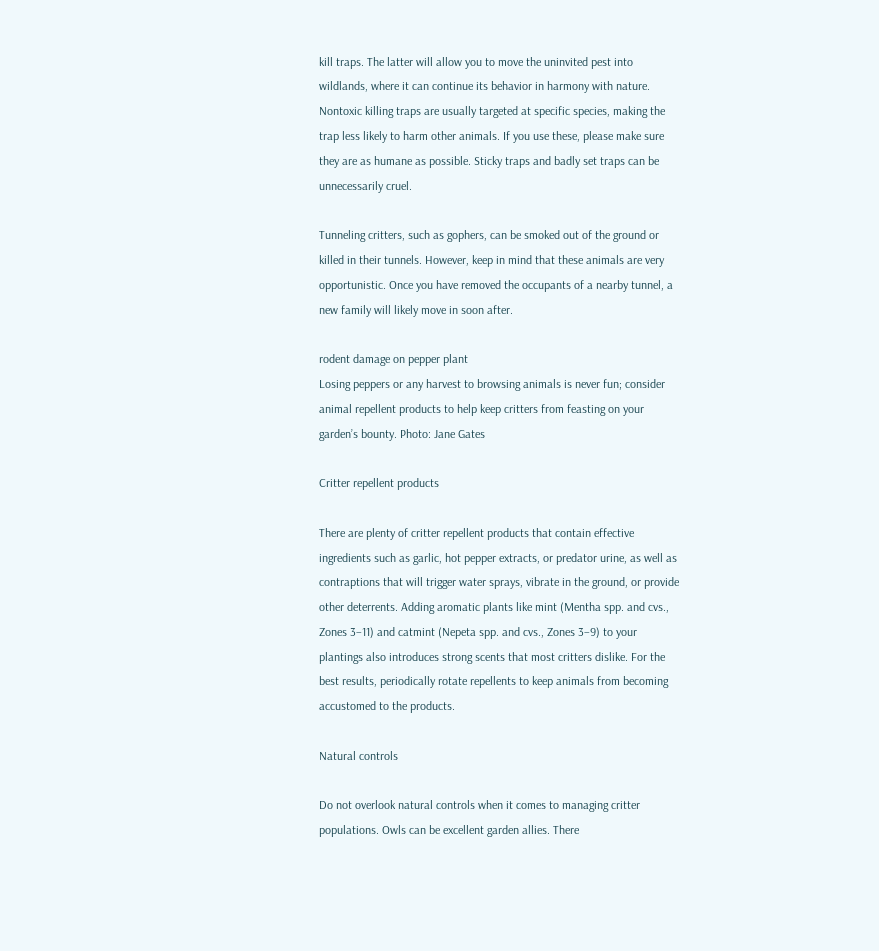kill traps. The latter will allow you to move the uninvited pest into wildlands, where it can continue its behavior in harmony with nature. Nontoxic killing traps are usually targeted at specific species, making the trap less likely to harm other animals. If you use these, please make sure they are as humane as possible. Sticky traps and badly set traps can be unnecessarily cruel.

Tunneling critters, such as gophers, can be smoked out of the ground or killed in their tunnels. However, keep in mind that these animals are very opportunistic. Once you have removed the occupants of a nearby tunnel, a new family will likely move in soon after.

rodent damage on pepper plant
Losing peppers or any harvest to browsing animals is never fun; consider animal repellent products to help keep critters from feasting on your garden’s bounty. Photo: Jane Gates

Critter repellent products

There are plenty of critter repellent products that contain effective ingredients such as garlic, hot pepper extracts, or predator urine, as well as contraptions that will trigger water sprays, vibrate in the ground, or provide other deterrents. Adding aromatic plants like mint (Mentha spp. and cvs., Zones 3–11) and catmint (Nepeta spp. and cvs., Zones 3–9) to your plantings also introduces strong scents that most critters dislike. For the best results, periodically rotate repellents to keep animals from becoming accustomed to the products.

Natural controls

Do not overlook natural controls when it comes to managing critter populations. Owls can be excellent garden allies. There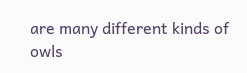are many different kinds of owls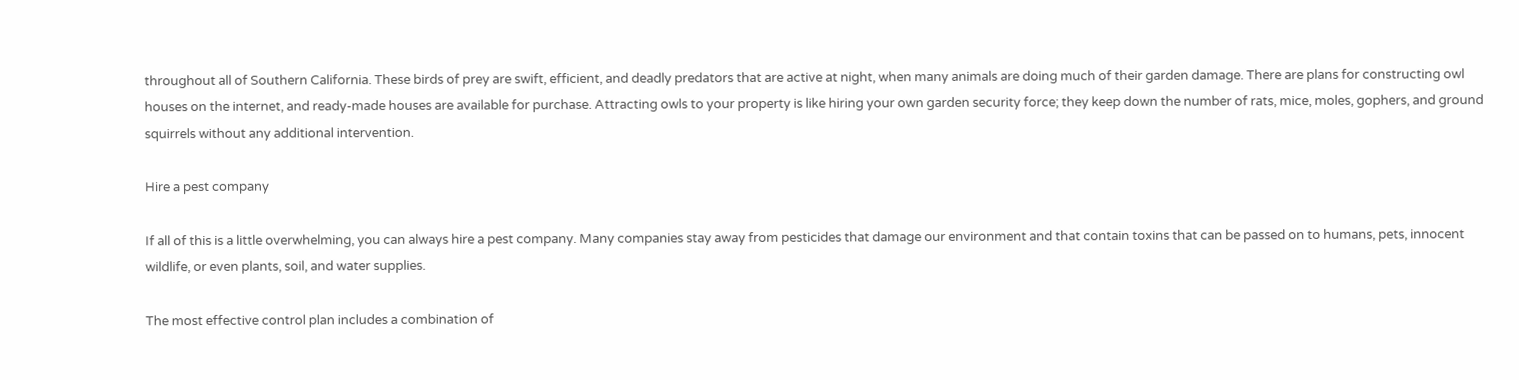throughout all of Southern California. These birds of prey are swift, efficient, and deadly predators that are active at night, when many animals are doing much of their garden damage. There are plans for constructing owl houses on the internet, and ready-made houses are available for purchase. Attracting owls to your property is like hiring your own garden security force; they keep down the number of rats, mice, moles, gophers, and ground squirrels without any additional intervention.

Hire a pest company

If all of this is a little overwhelming, you can always hire a pest company. Many companies stay away from pesticides that damage our environment and that contain toxins that can be passed on to humans, pets, innocent wildlife, or even plants, soil, and water supplies.

The most effective control plan includes a combination of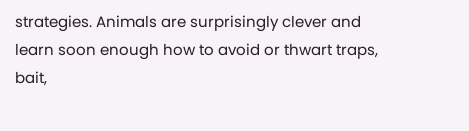strategies. Animals are surprisingly clever and learn soon enough how to avoid or thwart traps, bait,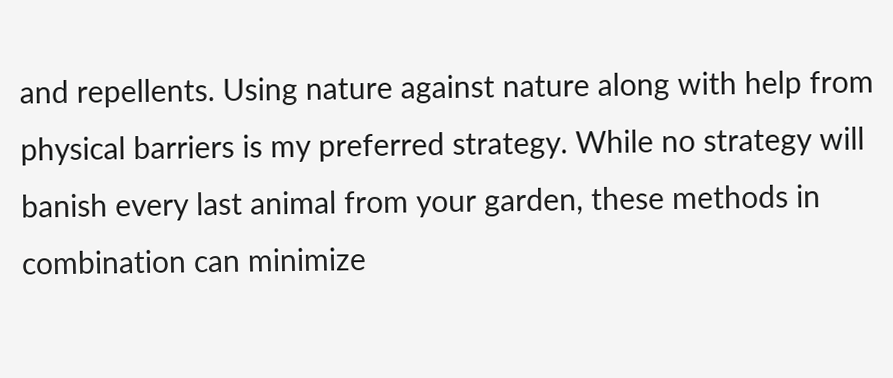and repellents. Using nature against nature along with help from physical barriers is my preferred strategy. While no strategy will banish every last animal from your garden, these methods in combination can minimize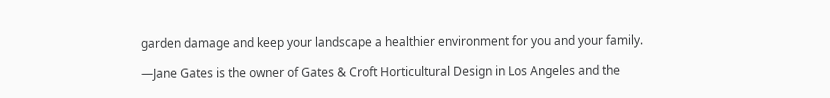garden damage and keep your landscape a healthier environment for you and your family.

—Jane Gates is the owner of Gates & Croft Horticultural Design in Los Angeles and the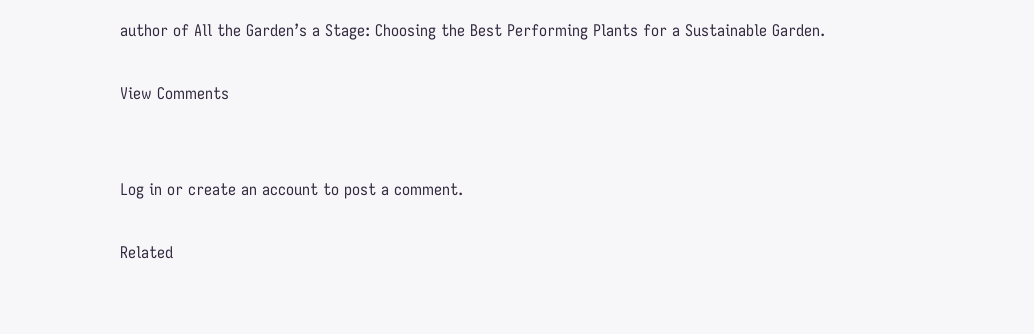author of All the Garden’s a Stage: Choosing the Best Performing Plants for a Sustainable Garden.

View Comments


Log in or create an account to post a comment.

Related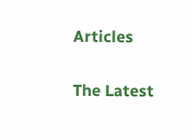Articles

The Latest